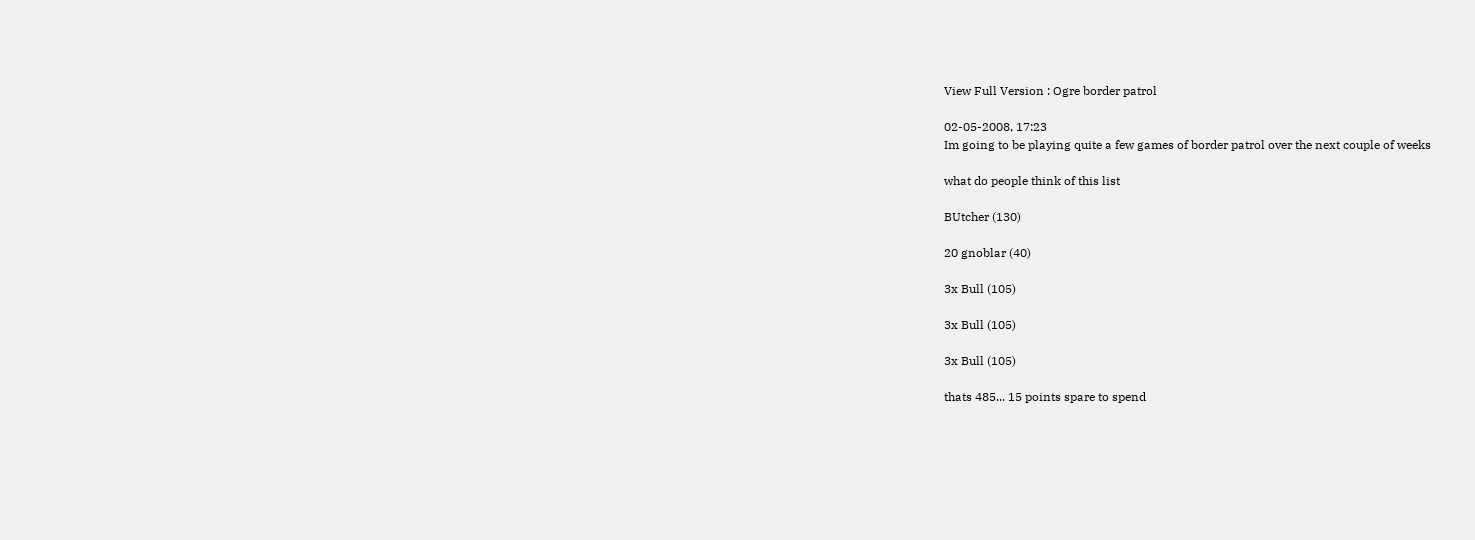View Full Version : Ogre border patrol

02-05-2008, 17:23
Im going to be playing quite a few games of border patrol over the next couple of weeks

what do people think of this list

BUtcher (130)

20 gnoblar (40)

3x Bull (105)

3x Bull (105)

3x Bull (105)

thats 485... 15 points spare to spend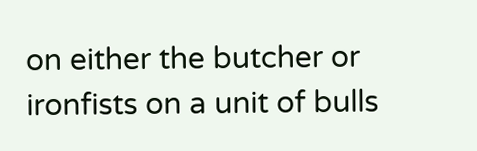on either the butcher or ironfists on a unit of bulls